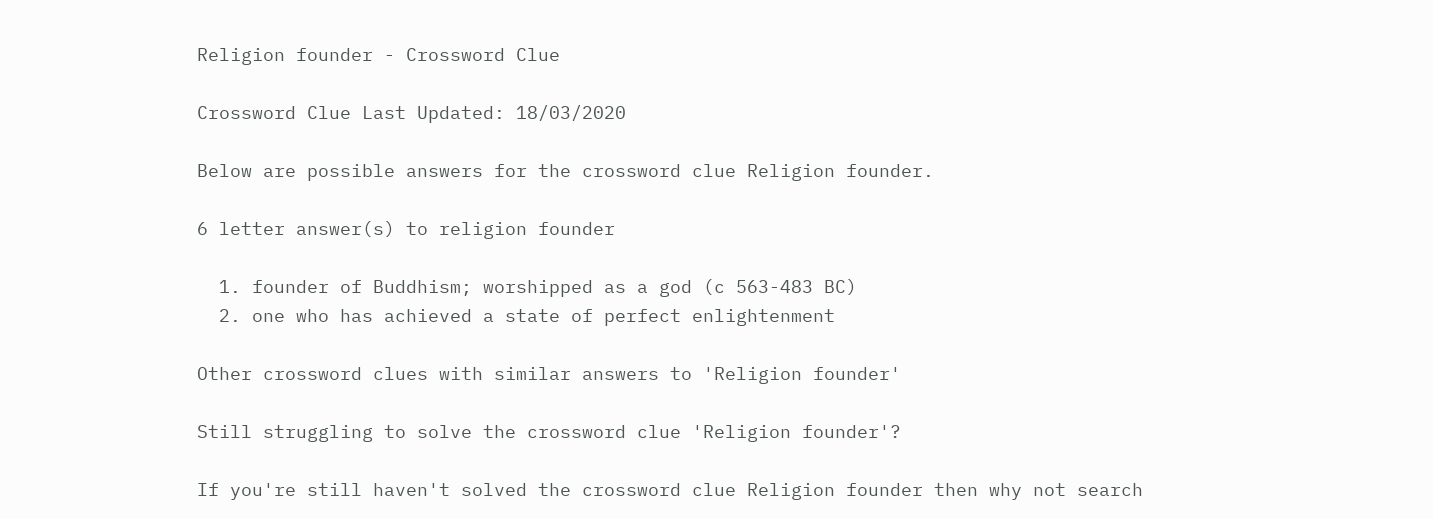Religion founder - Crossword Clue

Crossword Clue Last Updated: 18/03/2020

Below are possible answers for the crossword clue Religion founder.

6 letter answer(s) to religion founder

  1. founder of Buddhism; worshipped as a god (c 563-483 BC)
  2. one who has achieved a state of perfect enlightenment

Other crossword clues with similar answers to 'Religion founder'

Still struggling to solve the crossword clue 'Religion founder'?

If you're still haven't solved the crossword clue Religion founder then why not search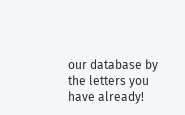our database by the letters you have already!